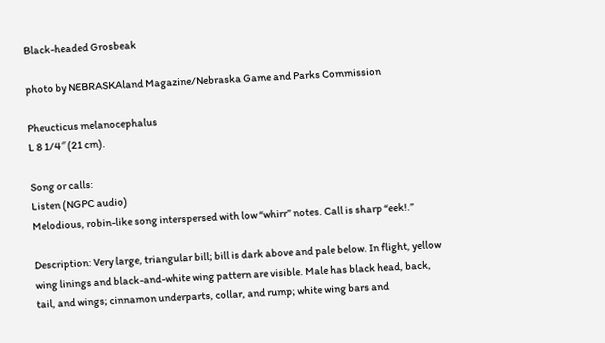Black-headed Grosbeak

photo by NEBRASKAland Magazine/Nebraska Game and Parks Commission

Pheucticus melanocephalus
L 8 1/4″ (21 cm).

Song or calls:
Listen (NGPC audio)
Melodious, robin-like song interspersed with low “whirr” notes. Call is sharp “eek!.”

Description: Very large, triangular bill; bill is dark above and pale below. In flight, yellow wing linings and black-and-white wing pattern are visible. Male has black head, back, tail, and wings; cinnamon underparts, collar, and rump; white wing bars and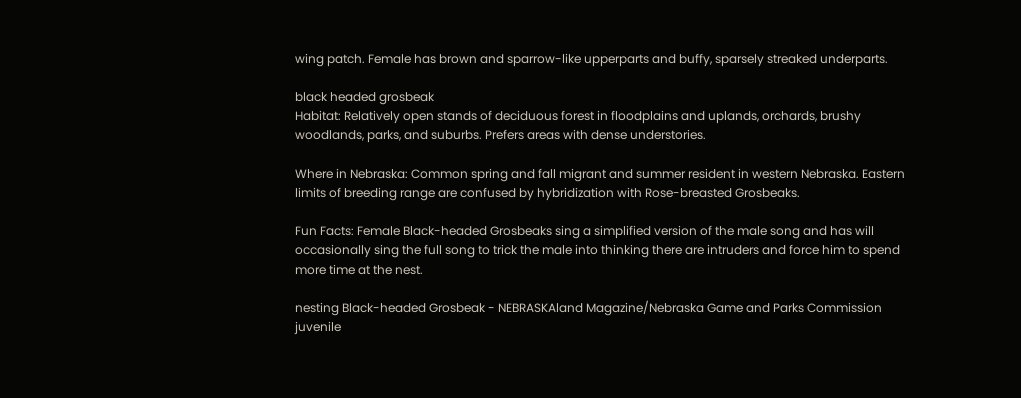wing patch. Female has brown and sparrow-like upperparts and buffy, sparsely streaked underparts.

black headed grosbeak
Habitat: Relatively open stands of deciduous forest in floodplains and uplands, orchards, brushy woodlands, parks, and suburbs. Prefers areas with dense understories.

Where in Nebraska: Common spring and fall migrant and summer resident in western Nebraska. Eastern limits of breeding range are confused by hybridization with Rose-breasted Grosbeaks.

Fun Facts: Female Black-headed Grosbeaks sing a simplified version of the male song and has will occasionally sing the full song to trick the male into thinking there are intruders and force him to spend more time at the nest.

nesting Black-headed Grosbeak - NEBRASKAland Magazine/Nebraska Game and Parks Commission juvenile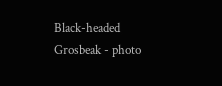Black-headed Grosbeak - photo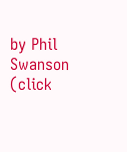by Phil Swanson
(click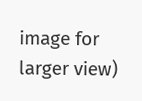image for larger view)